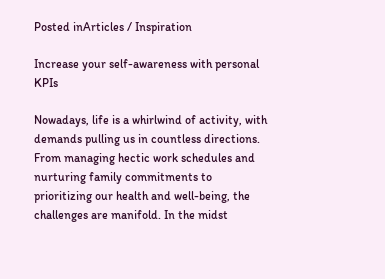Posted inArticles / Inspiration

Increase your self-awareness with personal KPIs

Nowadays, life is a whirlwind of activity, with demands pulling us in countless directions. From managing hectic work schedules and nurturing family commitments to prioritizing our health and well-being, the challenges are manifold. In the midst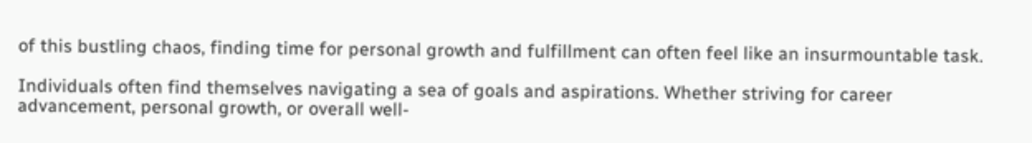of this bustling chaos, finding time for personal growth and fulfillment can often feel like an insurmountable task.

Individuals often find themselves navigating a sea of goals and aspirations. Whether striving for career advancement, personal growth, or overall well-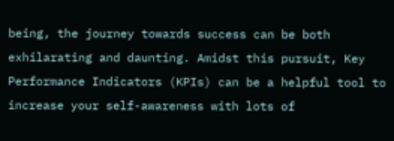being, the journey towards success can be both exhilarating and daunting. Amidst this pursuit, Key Performance Indicators (KPIs) can be a helpful tool to increase your self-awareness with lots of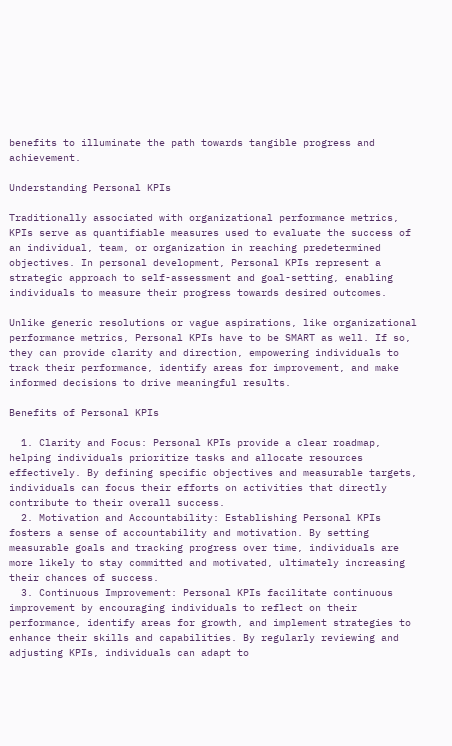benefits to illuminate the path towards tangible progress and achievement.

Understanding Personal KPIs

Traditionally associated with organizational performance metrics, KPIs serve as quantifiable measures used to evaluate the success of an individual, team, or organization in reaching predetermined objectives. In personal development, Personal KPIs represent a strategic approach to self-assessment and goal-setting, enabling individuals to measure their progress towards desired outcomes.

Unlike generic resolutions or vague aspirations, like organizational performance metrics, Personal KPIs have to be SMART as well. If so, they can provide clarity and direction, empowering individuals to track their performance, identify areas for improvement, and make informed decisions to drive meaningful results.

Benefits of Personal KPIs

  1. Clarity and Focus: Personal KPIs provide a clear roadmap, helping individuals prioritize tasks and allocate resources effectively. By defining specific objectives and measurable targets, individuals can focus their efforts on activities that directly contribute to their overall success.
  2. Motivation and Accountability: Establishing Personal KPIs fosters a sense of accountability and motivation. By setting measurable goals and tracking progress over time, individuals are more likely to stay committed and motivated, ultimately increasing their chances of success.
  3. Continuous Improvement: Personal KPIs facilitate continuous improvement by encouraging individuals to reflect on their performance, identify areas for growth, and implement strategies to enhance their skills and capabilities. By regularly reviewing and adjusting KPIs, individuals can adapt to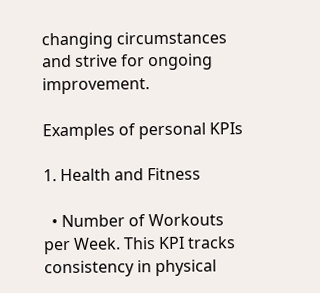changing circumstances and strive for ongoing improvement.

Examples of personal KPIs

1. Health and Fitness

  • Number of Workouts per Week. This KPI tracks consistency in physical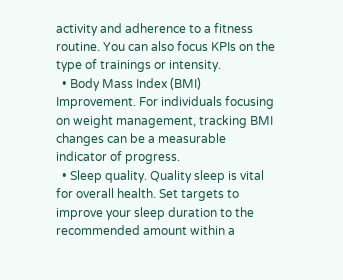activity and adherence to a fitness routine. You can also focus KPIs on the type of trainings or intensity.
  • Body Mass Index (BMI) Improvement. For individuals focusing on weight management, tracking BMI changes can be a measurable indicator of progress.
  • Sleep quality. Quality sleep is vital for overall health. Set targets to improve your sleep duration to the recommended amount within a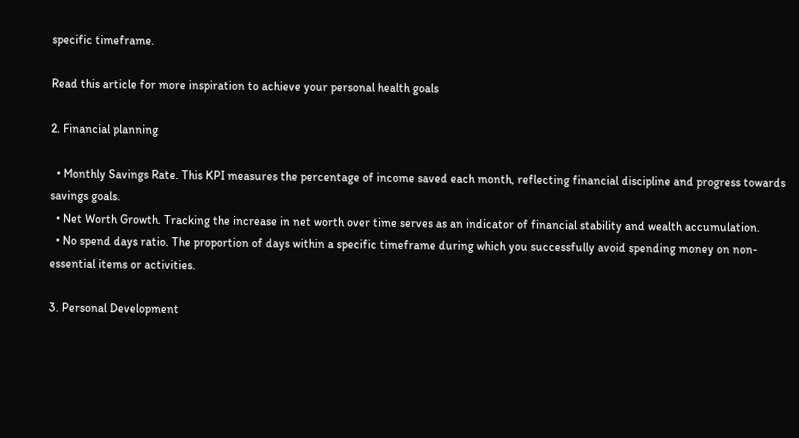specific timeframe.

Read this article for more inspiration to achieve your personal health goals

2. Financial planning

  • Monthly Savings Rate. This KPI measures the percentage of income saved each month, reflecting financial discipline and progress towards savings goals.
  • Net Worth Growth. Tracking the increase in net worth over time serves as an indicator of financial stability and wealth accumulation.
  • No spend days ratio. The proportion of days within a specific timeframe during which you successfully avoid spending money on non-essential items or activities.

3. Personal Development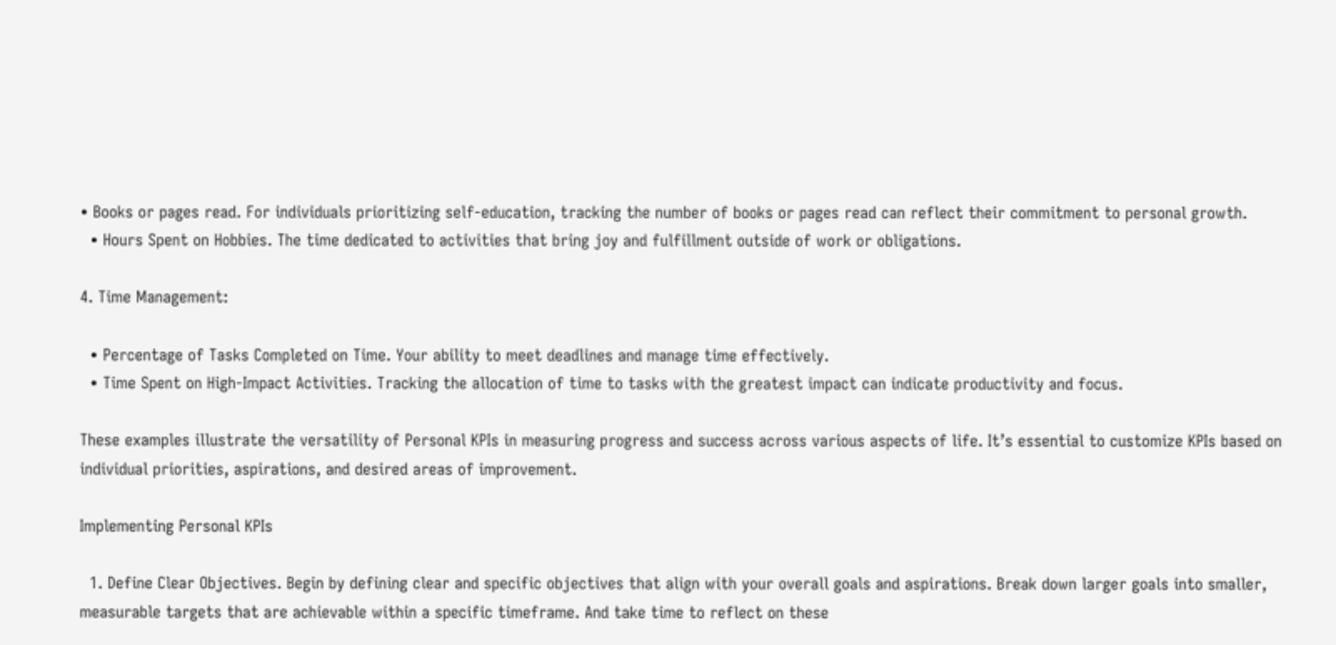• Books or pages read. For individuals prioritizing self-education, tracking the number of books or pages read can reflect their commitment to personal growth.
  • Hours Spent on Hobbies. The time dedicated to activities that bring joy and fulfillment outside of work or obligations.

4. Time Management:

  • Percentage of Tasks Completed on Time. Your ability to meet deadlines and manage time effectively.
  • Time Spent on High-Impact Activities. Tracking the allocation of time to tasks with the greatest impact can indicate productivity and focus.

These examples illustrate the versatility of Personal KPIs in measuring progress and success across various aspects of life. It’s essential to customize KPIs based on individual priorities, aspirations, and desired areas of improvement.

Implementing Personal KPIs

  1. Define Clear Objectives. Begin by defining clear and specific objectives that align with your overall goals and aspirations. Break down larger goals into smaller, measurable targets that are achievable within a specific timeframe. And take time to reflect on these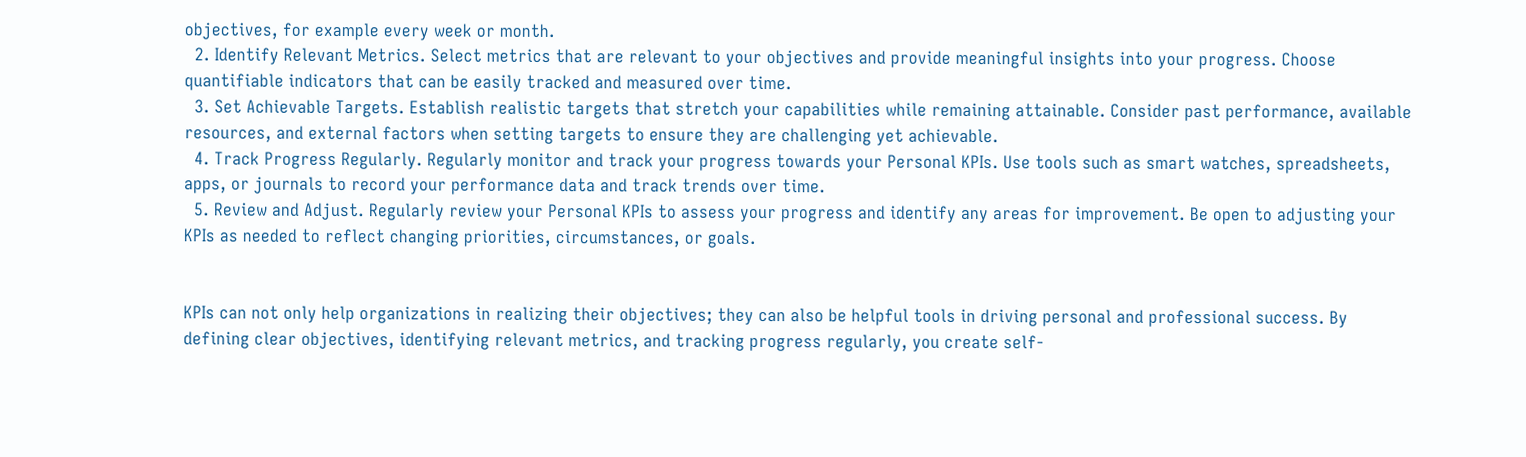objectives, for example every week or month.
  2. Identify Relevant Metrics. Select metrics that are relevant to your objectives and provide meaningful insights into your progress. Choose quantifiable indicators that can be easily tracked and measured over time.
  3. Set Achievable Targets. Establish realistic targets that stretch your capabilities while remaining attainable. Consider past performance, available resources, and external factors when setting targets to ensure they are challenging yet achievable.
  4. Track Progress Regularly. Regularly monitor and track your progress towards your Personal KPIs. Use tools such as smart watches, spreadsheets, apps, or journals to record your performance data and track trends over time.
  5. Review and Adjust. Regularly review your Personal KPIs to assess your progress and identify any areas for improvement. Be open to adjusting your KPIs as needed to reflect changing priorities, circumstances, or goals.


KPIs can not only help organizations in realizing their objectives; they can also be helpful tools in driving personal and professional success. By defining clear objectives, identifying relevant metrics, and tracking progress regularly, you create self-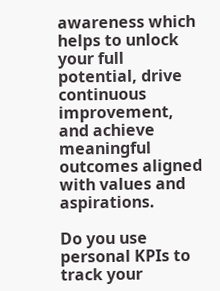awareness which helps to unlock your full potential, drive continuous improvement, and achieve meaningful outcomes aligned with values and aspirations.

Do you use personal KPIs to track your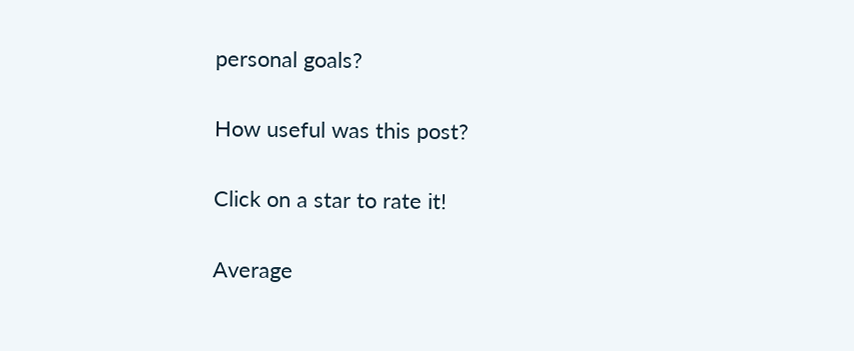personal goals?

How useful was this post?

Click on a star to rate it!

Average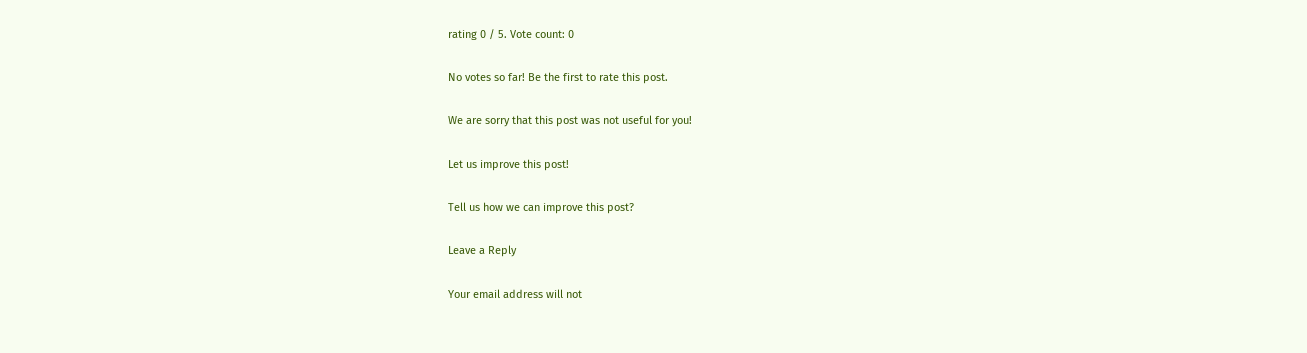rating 0 / 5. Vote count: 0

No votes so far! Be the first to rate this post.

We are sorry that this post was not useful for you!

Let us improve this post!

Tell us how we can improve this post?

Leave a Reply

Your email address will not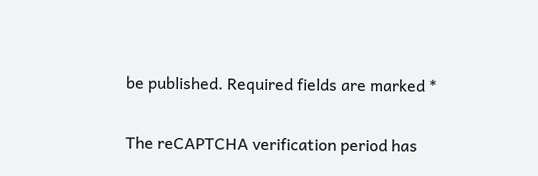be published. Required fields are marked *

The reCAPTCHA verification period has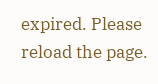expired. Please reload the page.